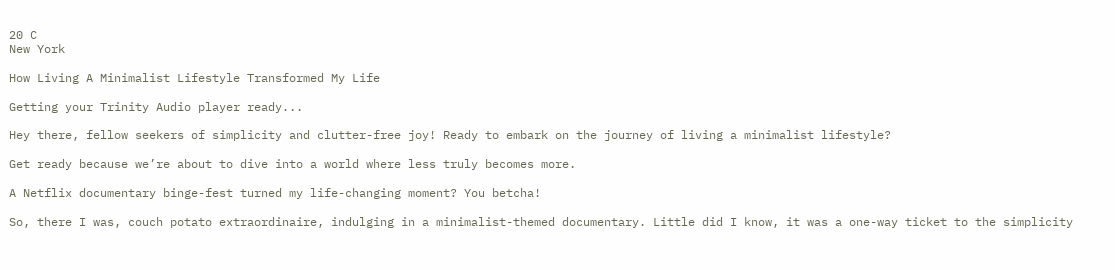20 C
New York

How Living A Minimalist Lifestyle Transformed My Life

Getting your Trinity Audio player ready...

Hey there, fellow seekers of simplicity and clutter-free joy! Ready to embark on the journey of living a minimalist lifestyle?

Get ready because we’re about to dive into a world where less truly becomes more.

A Netflix documentary binge-fest turned my life-changing moment? You betcha!

So, there I was, couch potato extraordinaire, indulging in a minimalist-themed documentary. Little did I know, it was a one-way ticket to the simplicity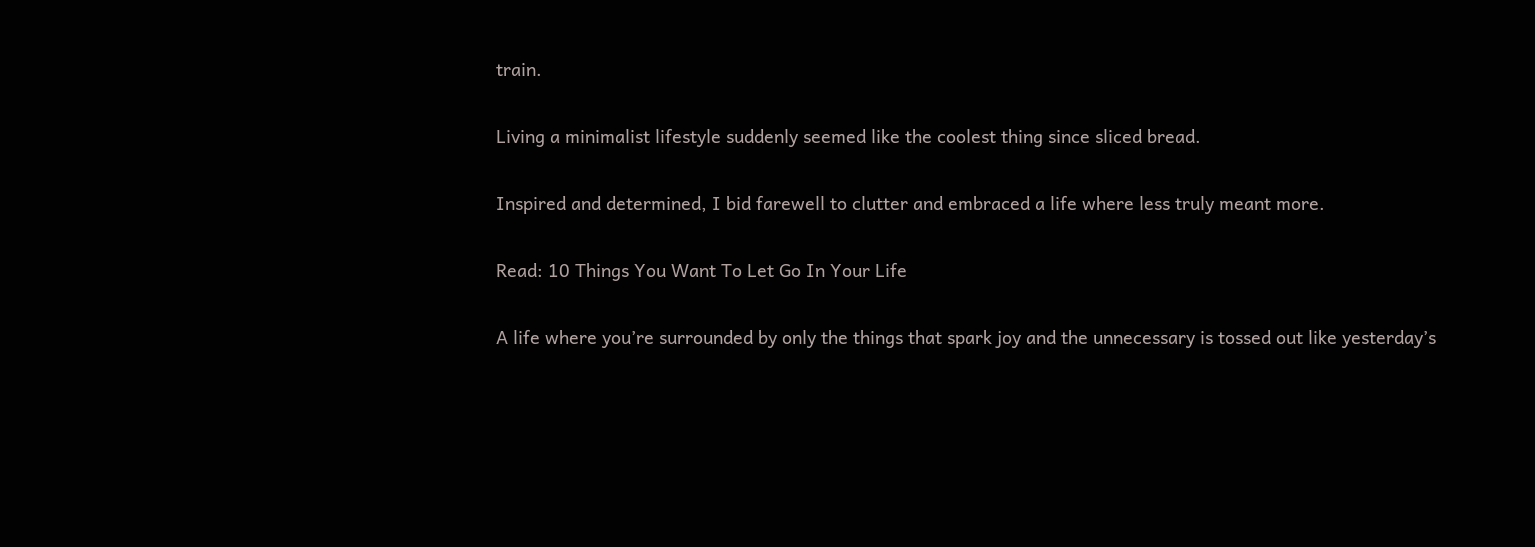train.

Living a minimalist lifestyle suddenly seemed like the coolest thing since sliced bread.

Inspired and determined, I bid farewell to clutter and embraced a life where less truly meant more.

Read: 10 Things You Want To Let Go In Your Life

A life where you’re surrounded by only the things that spark joy and the unnecessary is tossed out like yesterday’s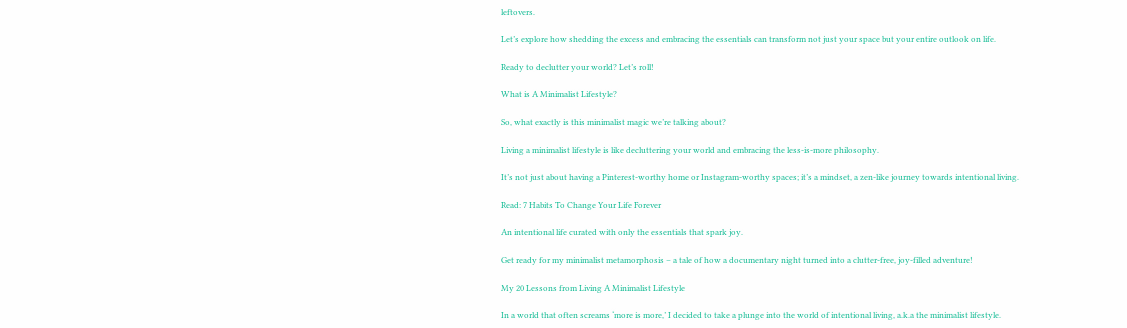leftovers.

Let’s explore how shedding the excess and embracing the essentials can transform not just your space but your entire outlook on life.

Ready to declutter your world? Let’s roll!

What is A Minimalist Lifestyle?

So, what exactly is this minimalist magic we’re talking about?

Living a minimalist lifestyle is like decluttering your world and embracing the less-is-more philosophy.

It’s not just about having a Pinterest-worthy home or Instagram-worthy spaces; it’s a mindset, a zen-like journey towards intentional living.

Read: 7 Habits To Change Your Life Forever

An intentional life curated with only the essentials that spark joy.

Get ready for my minimalist metamorphosis – a tale of how a documentary night turned into a clutter-free, joy-filled adventure!

My 20 Lessons from Living A Minimalist Lifestyle

In a world that often screams ‘more is more,’ I decided to take a plunge into the world of intentional living, a.k.a the minimalist lifestyle.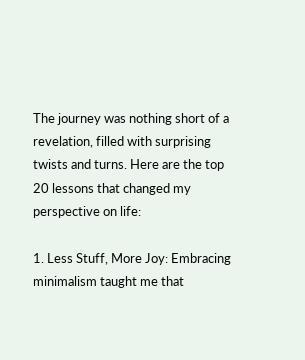The journey was nothing short of a revelation, filled with surprising twists and turns. Here are the top 20 lessons that changed my perspective on life:

1. Less Stuff, More Joy: Embracing minimalism taught me that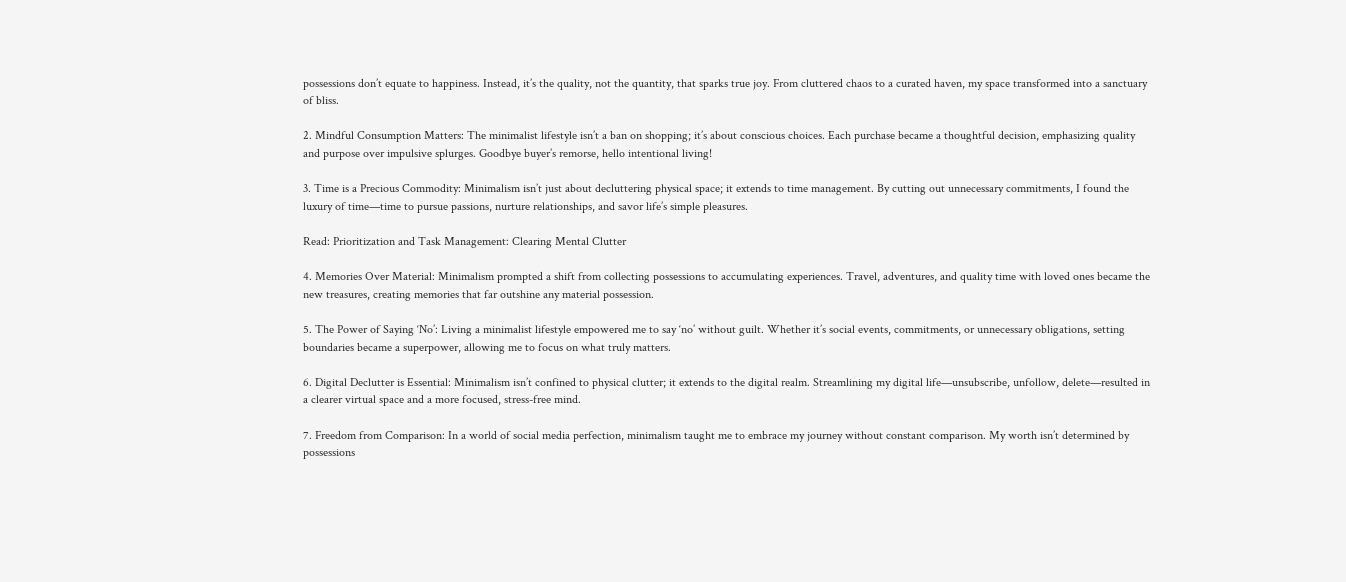possessions don’t equate to happiness. Instead, it’s the quality, not the quantity, that sparks true joy. From cluttered chaos to a curated haven, my space transformed into a sanctuary of bliss.

2. Mindful Consumption Matters: The minimalist lifestyle isn’t a ban on shopping; it’s about conscious choices. Each purchase became a thoughtful decision, emphasizing quality and purpose over impulsive splurges. Goodbye buyer’s remorse, hello intentional living!

3. Time is a Precious Commodity: Minimalism isn’t just about decluttering physical space; it extends to time management. By cutting out unnecessary commitments, I found the luxury of time—time to pursue passions, nurture relationships, and savor life’s simple pleasures.

Read: Prioritization and Task Management: Clearing Mental Clutter

4. Memories Over Material: Minimalism prompted a shift from collecting possessions to accumulating experiences. Travel, adventures, and quality time with loved ones became the new treasures, creating memories that far outshine any material possession.

5. The Power of Saying ‘No’: Living a minimalist lifestyle empowered me to say ‘no’ without guilt. Whether it’s social events, commitments, or unnecessary obligations, setting boundaries became a superpower, allowing me to focus on what truly matters.

6. Digital Declutter is Essential: Minimalism isn’t confined to physical clutter; it extends to the digital realm. Streamlining my digital life—unsubscribe, unfollow, delete—resulted in a clearer virtual space and a more focused, stress-free mind.

7. Freedom from Comparison: In a world of social media perfection, minimalism taught me to embrace my journey without constant comparison. My worth isn’t determined by possessions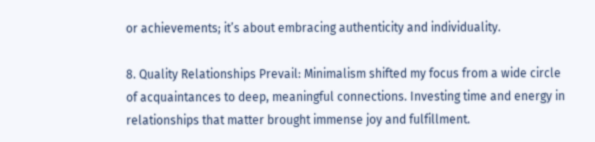or achievements; it’s about embracing authenticity and individuality.

8. Quality Relationships Prevail: Minimalism shifted my focus from a wide circle of acquaintances to deep, meaningful connections. Investing time and energy in relationships that matter brought immense joy and fulfillment.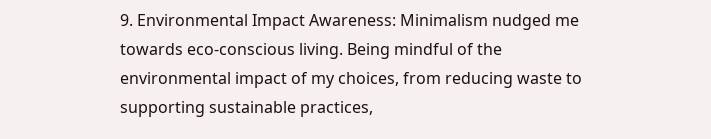9. Environmental Impact Awareness: Minimalism nudged me towards eco-conscious living. Being mindful of the environmental impact of my choices, from reducing waste to supporting sustainable practices,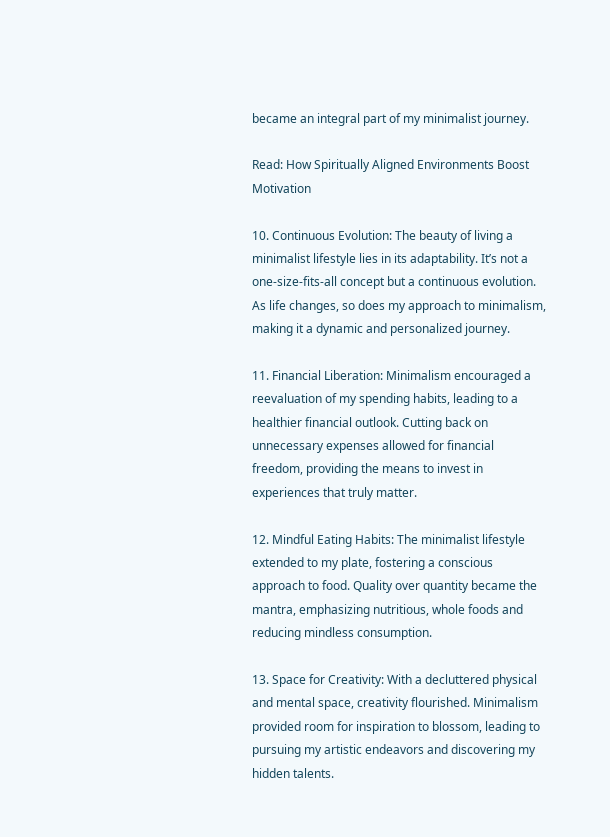became an integral part of my minimalist journey.

Read: How Spiritually Aligned Environments Boost Motivation

10. Continuous Evolution: The beauty of living a minimalist lifestyle lies in its adaptability. It’s not a one-size-fits-all concept but a continuous evolution. As life changes, so does my approach to minimalism, making it a dynamic and personalized journey.

11. Financial Liberation: Minimalism encouraged a reevaluation of my spending habits, leading to a healthier financial outlook. Cutting back on unnecessary expenses allowed for financial freedom, providing the means to invest in experiences that truly matter.

12. Mindful Eating Habits: The minimalist lifestyle extended to my plate, fostering a conscious approach to food. Quality over quantity became the mantra, emphasizing nutritious, whole foods and reducing mindless consumption.

13. Space for Creativity: With a decluttered physical and mental space, creativity flourished. Minimalism provided room for inspiration to blossom, leading to pursuing my artistic endeavors and discovering my hidden talents.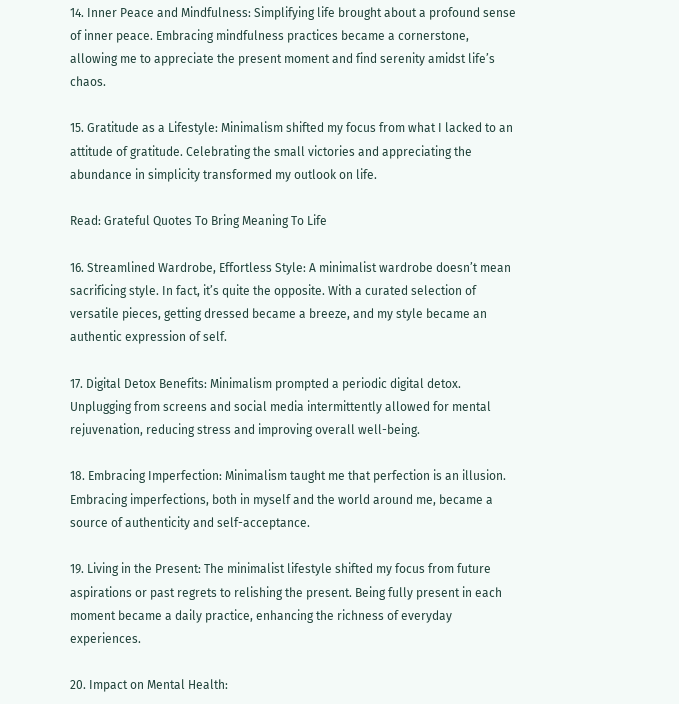14. Inner Peace and Mindfulness: Simplifying life brought about a profound sense of inner peace. Embracing mindfulness practices became a cornerstone, allowing me to appreciate the present moment and find serenity amidst life’s chaos.

15. Gratitude as a Lifestyle: Minimalism shifted my focus from what I lacked to an attitude of gratitude. Celebrating the small victories and appreciating the abundance in simplicity transformed my outlook on life.

Read: Grateful Quotes To Bring Meaning To Life

16. Streamlined Wardrobe, Effortless Style: A minimalist wardrobe doesn’t mean sacrificing style. In fact, it’s quite the opposite. With a curated selection of versatile pieces, getting dressed became a breeze, and my style became an authentic expression of self.

17. Digital Detox Benefits: Minimalism prompted a periodic digital detox. Unplugging from screens and social media intermittently allowed for mental rejuvenation, reducing stress and improving overall well-being.

18. Embracing Imperfection: Minimalism taught me that perfection is an illusion. Embracing imperfections, both in myself and the world around me, became a source of authenticity and self-acceptance.

19. Living in the Present: The minimalist lifestyle shifted my focus from future aspirations or past regrets to relishing the present. Being fully present in each moment became a daily practice, enhancing the richness of everyday experiences.

20. Impact on Mental Health: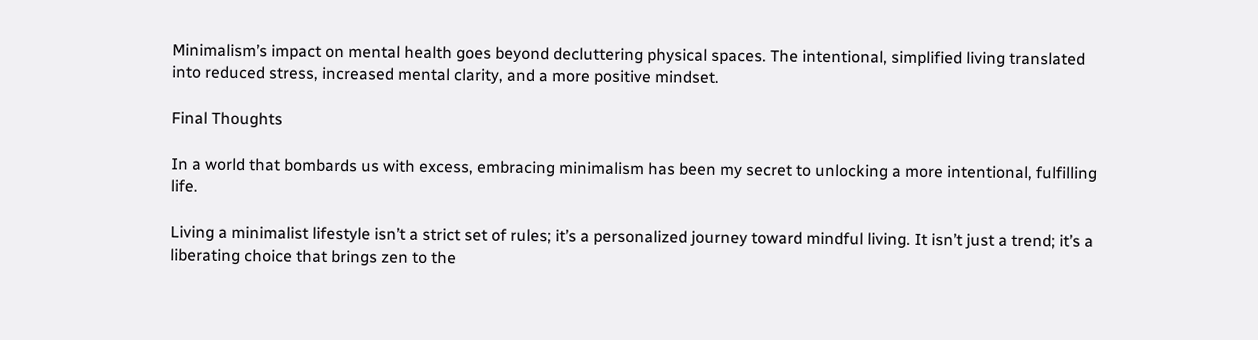Minimalism’s impact on mental health goes beyond decluttering physical spaces. The intentional, simplified living translated into reduced stress, increased mental clarity, and a more positive mindset.

Final Thoughts

In a world that bombards us with excess, embracing minimalism has been my secret to unlocking a more intentional, fulfilling life.

Living a minimalist lifestyle isn’t a strict set of rules; it’s a personalized journey toward mindful living. It isn’t just a trend; it’s a liberating choice that brings zen to the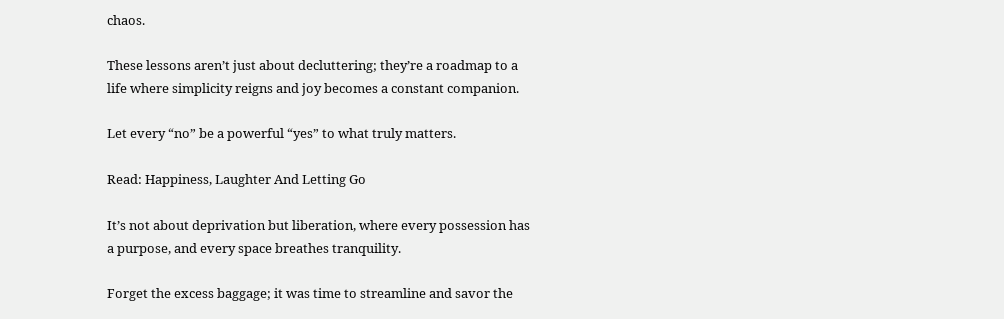chaos.

These lessons aren’t just about decluttering; they’re a roadmap to a life where simplicity reigns and joy becomes a constant companion.

Let every “no” be a powerful “yes” to what truly matters.

Read: Happiness, Laughter And Letting Go

It’s not about deprivation but liberation, where every possession has a purpose, and every space breathes tranquility.

Forget the excess baggage; it was time to streamline and savor the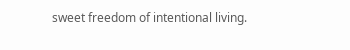sweet freedom of intentional living.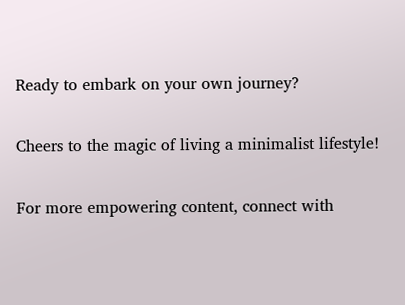Ready to embark on your own journey?

Cheers to the magic of living a minimalist lifestyle!

For more empowering content, connect with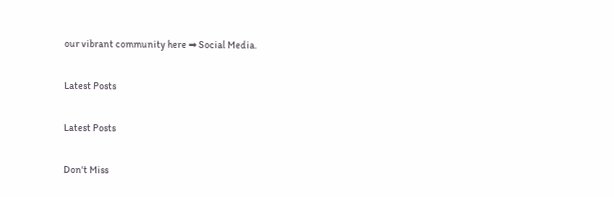our vibrant community here ➡ Social Media.

Latest Posts

Latest Posts

Don't Miss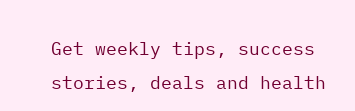Get weekly tips, success stories, deals and health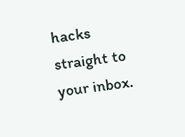hacks straight to your inbox.